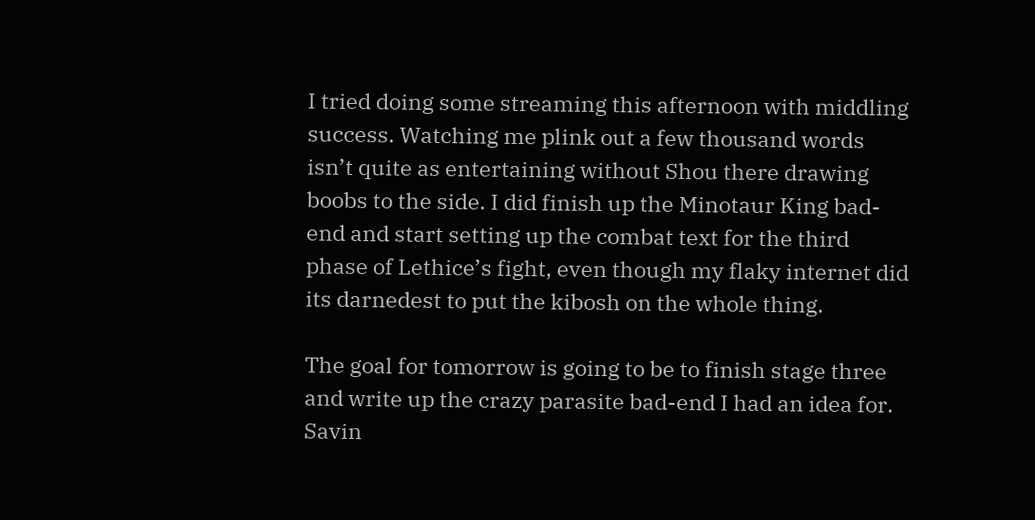I tried doing some streaming this afternoon with middling success. Watching me plink out a few thousand words isn’t quite as entertaining without Shou there drawing boobs to the side. I did finish up the Minotaur King bad-end and start setting up the combat text for the third phase of Lethice’s fight, even though my flaky internet did its darnedest to put the kibosh on the whole thing.

The goal for tomorrow is going to be to finish stage three and write up the crazy parasite bad-end I had an idea for. Savin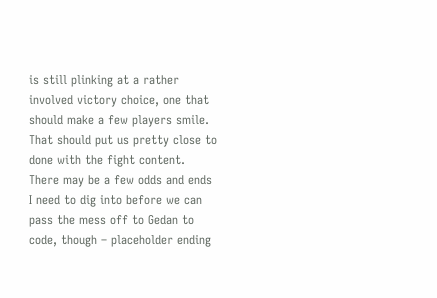is still plinking at a rather involved victory choice, one that should make a few players smile. That should put us pretty close to done with the fight content. There may be a few odds and ends I need to dig into before we can pass the mess off to Gedan to code, though – placeholder ending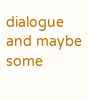dialogue and maybe some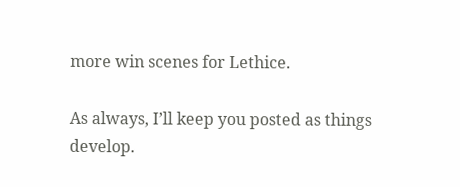more win scenes for Lethice.

As always, I’ll keep you posted as things develop.